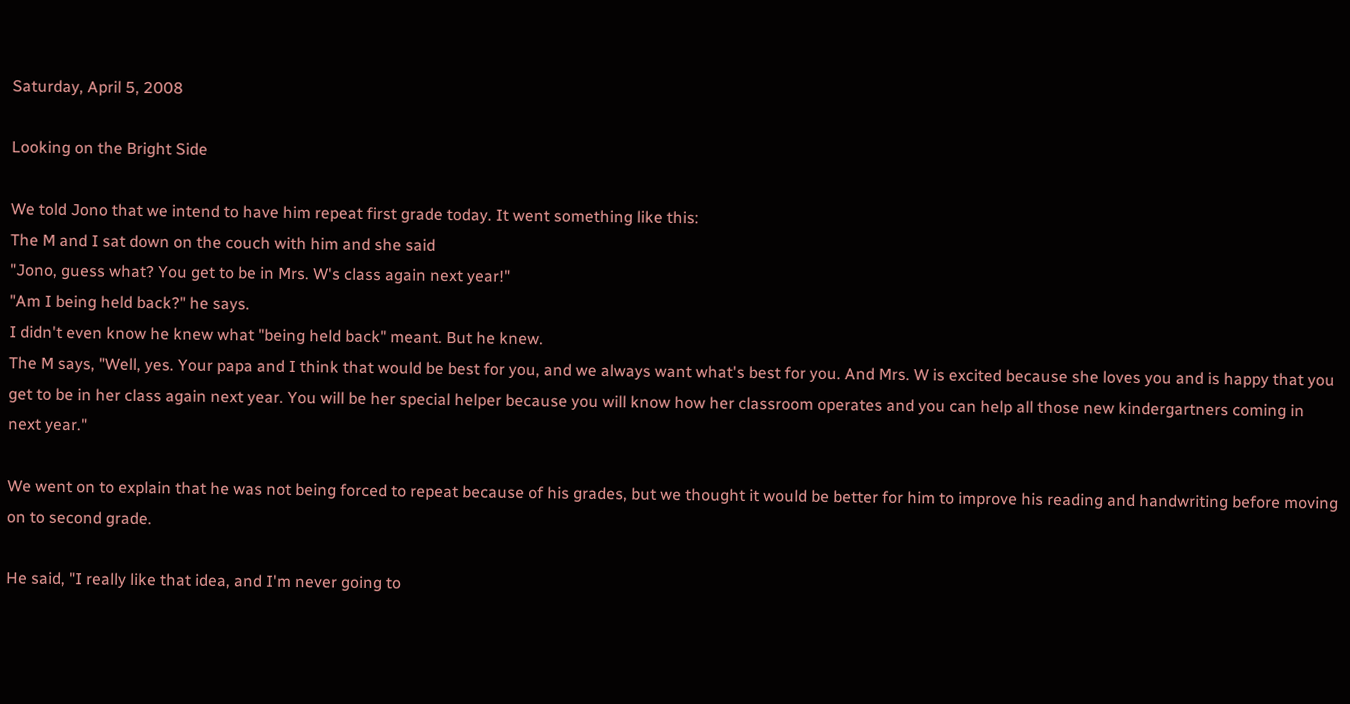Saturday, April 5, 2008

Looking on the Bright Side

We told Jono that we intend to have him repeat first grade today. It went something like this:
The M and I sat down on the couch with him and she said
"Jono, guess what? You get to be in Mrs. W's class again next year!"
"Am I being held back?" he says.
I didn't even know he knew what "being held back" meant. But he knew.
The M says, "Well, yes. Your papa and I think that would be best for you, and we always want what's best for you. And Mrs. W is excited because she loves you and is happy that you get to be in her class again next year. You will be her special helper because you will know how her classroom operates and you can help all those new kindergartners coming in next year."

We went on to explain that he was not being forced to repeat because of his grades, but we thought it would be better for him to improve his reading and handwriting before moving on to second grade.

He said, "I really like that idea, and I'm never going to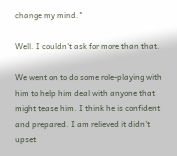change my mind."

Well. I couldn't ask for more than that.

We went on to do some role-playing with him to help him deal with anyone that might tease him. I think he is confident and prepared. I am relieved it didn't upset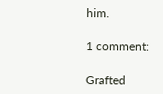him.

1 comment:

Grafted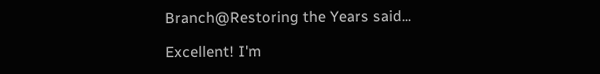Branch@Restoring the Years said...

Excellent! I'm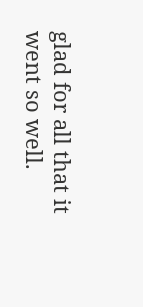glad for all that it went so well.